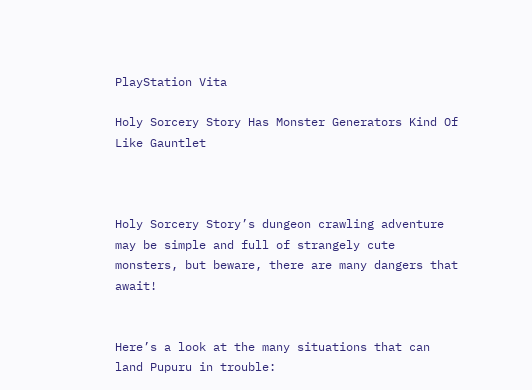PlayStation Vita

Holy Sorcery Story Has Monster Generators Kind Of Like Gauntlet



Holy Sorcery Story’s dungeon crawling adventure may be simple and full of strangely cute monsters, but beware, there are many dangers that await!


Here’s a look at the many situations that can land Pupuru in trouble: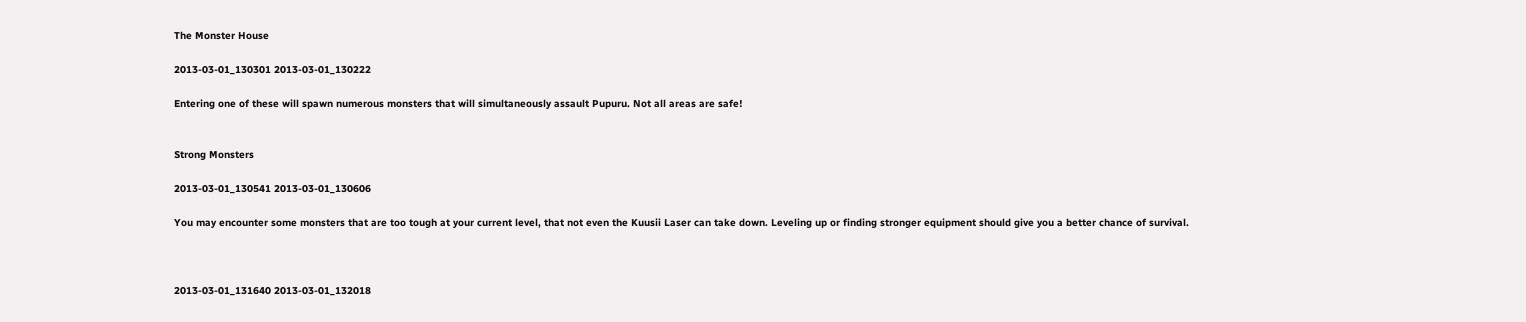The Monster House

2013-03-01_130301 2013-03-01_130222

Entering one of these will spawn numerous monsters that will simultaneously assault Pupuru. Not all areas are safe!


Strong Monsters

2013-03-01_130541 2013-03-01_130606

You may encounter some monsters that are too tough at your current level, that not even the Kuusii Laser can take down. Leveling up or finding stronger equipment should give you a better chance of survival.



2013-03-01_131640 2013-03-01_132018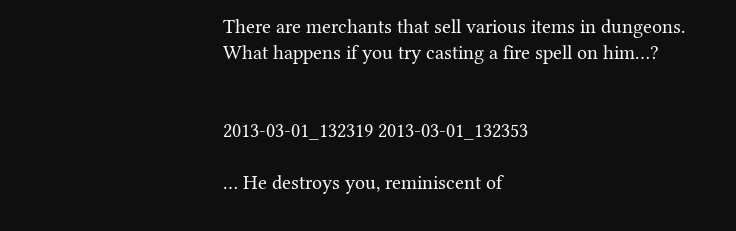There are merchants that sell various items in dungeons. What happens if you try casting a fire spell on him…?


2013-03-01_132319 2013-03-01_132353

… He destroys you, reminiscent of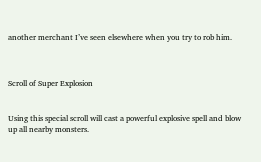another merchant I’ve seen elsewhere when you try to rob him.



Scroll of Super Explosion


Using this special scroll will cast a powerful explosive spell and blow up all nearby monsters.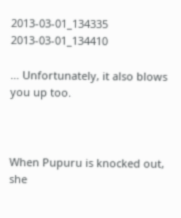2013-03-01_134335 2013-03-01_134410

… Unfortunately, it also blows you up too.



When Pupuru is knocked out, she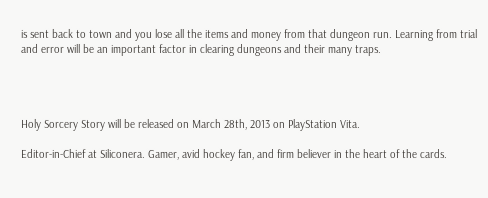is sent back to town and you lose all the items and money from that dungeon run. Learning from trial and error will be an important factor in clearing dungeons and their many traps.




Holy Sorcery Story will be released on March 28th, 2013 on PlayStation Vita.

Editor-in-Chief at Siliconera. Gamer, avid hockey fan, and firm believer in the heart of the cards.